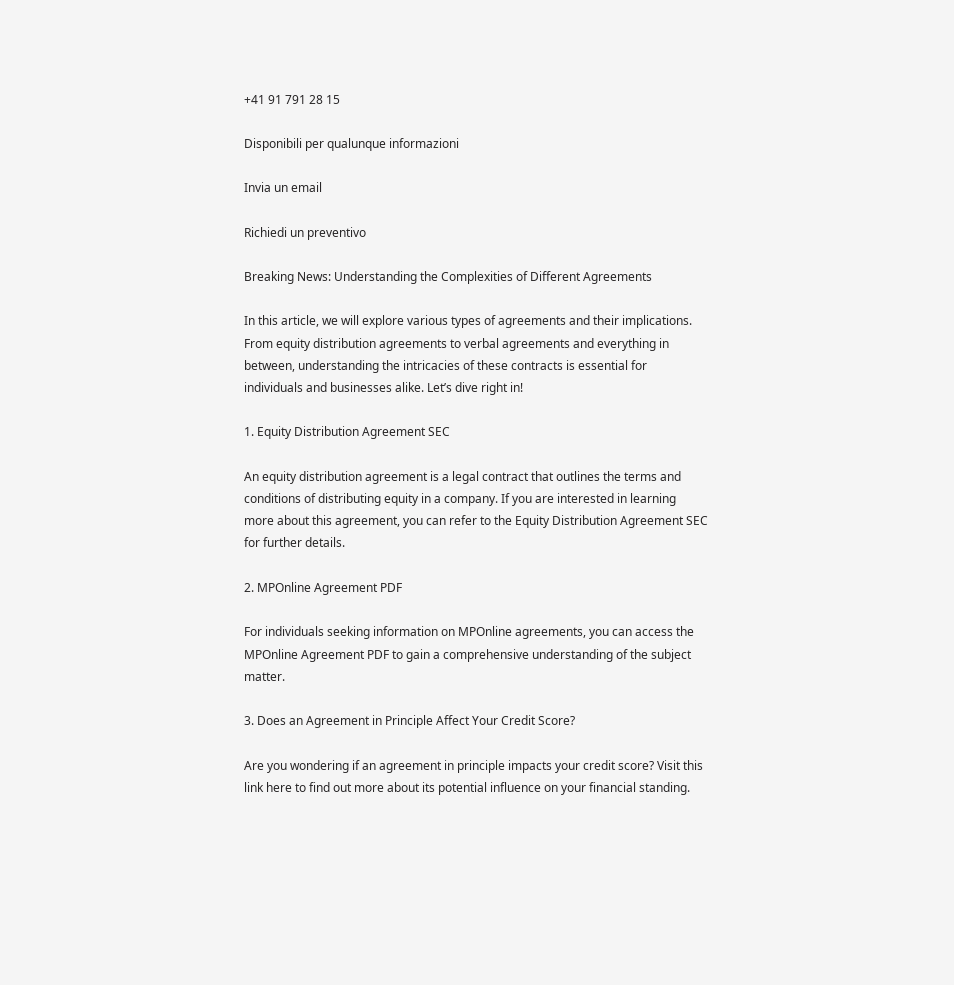+41 91 791 28 15

Disponibili per qualunque informazioni

Invia un email

Richiedi un preventivo

Breaking News: Understanding the Complexities of Different Agreements

In this article, we will explore various types of agreements and their implications. From equity distribution agreements to verbal agreements and everything in between, understanding the intricacies of these contracts is essential for individuals and businesses alike. Let’s dive right in!

1. Equity Distribution Agreement SEC

An equity distribution agreement is a legal contract that outlines the terms and conditions of distributing equity in a company. If you are interested in learning more about this agreement, you can refer to the Equity Distribution Agreement SEC for further details.

2. MPOnline Agreement PDF

For individuals seeking information on MPOnline agreements, you can access the MPOnline Agreement PDF to gain a comprehensive understanding of the subject matter.

3. Does an Agreement in Principle Affect Your Credit Score?

Are you wondering if an agreement in principle impacts your credit score? Visit this link here to find out more about its potential influence on your financial standing.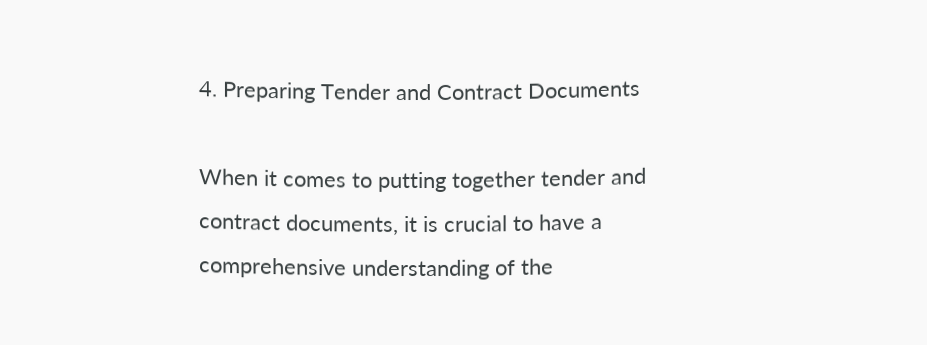4. Preparing Tender and Contract Documents

When it comes to putting together tender and contract documents, it is crucial to have a comprehensive understanding of the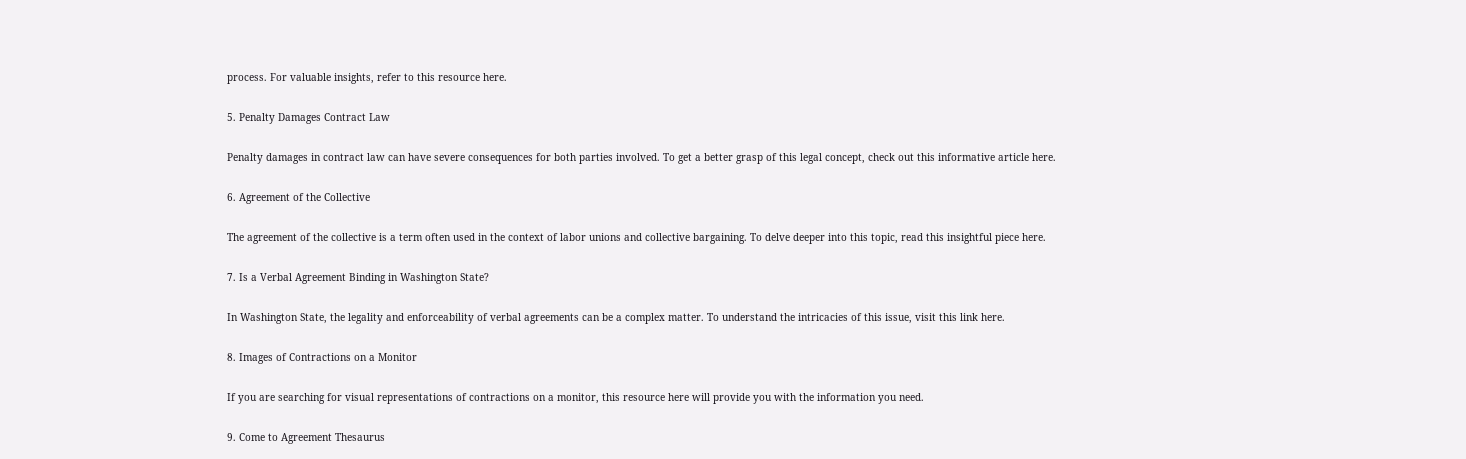process. For valuable insights, refer to this resource here.

5. Penalty Damages Contract Law

Penalty damages in contract law can have severe consequences for both parties involved. To get a better grasp of this legal concept, check out this informative article here.

6. Agreement of the Collective

The agreement of the collective is a term often used in the context of labor unions and collective bargaining. To delve deeper into this topic, read this insightful piece here.

7. Is a Verbal Agreement Binding in Washington State?

In Washington State, the legality and enforceability of verbal agreements can be a complex matter. To understand the intricacies of this issue, visit this link here.

8. Images of Contractions on a Monitor

If you are searching for visual representations of contractions on a monitor, this resource here will provide you with the information you need.

9. Come to Agreement Thesaurus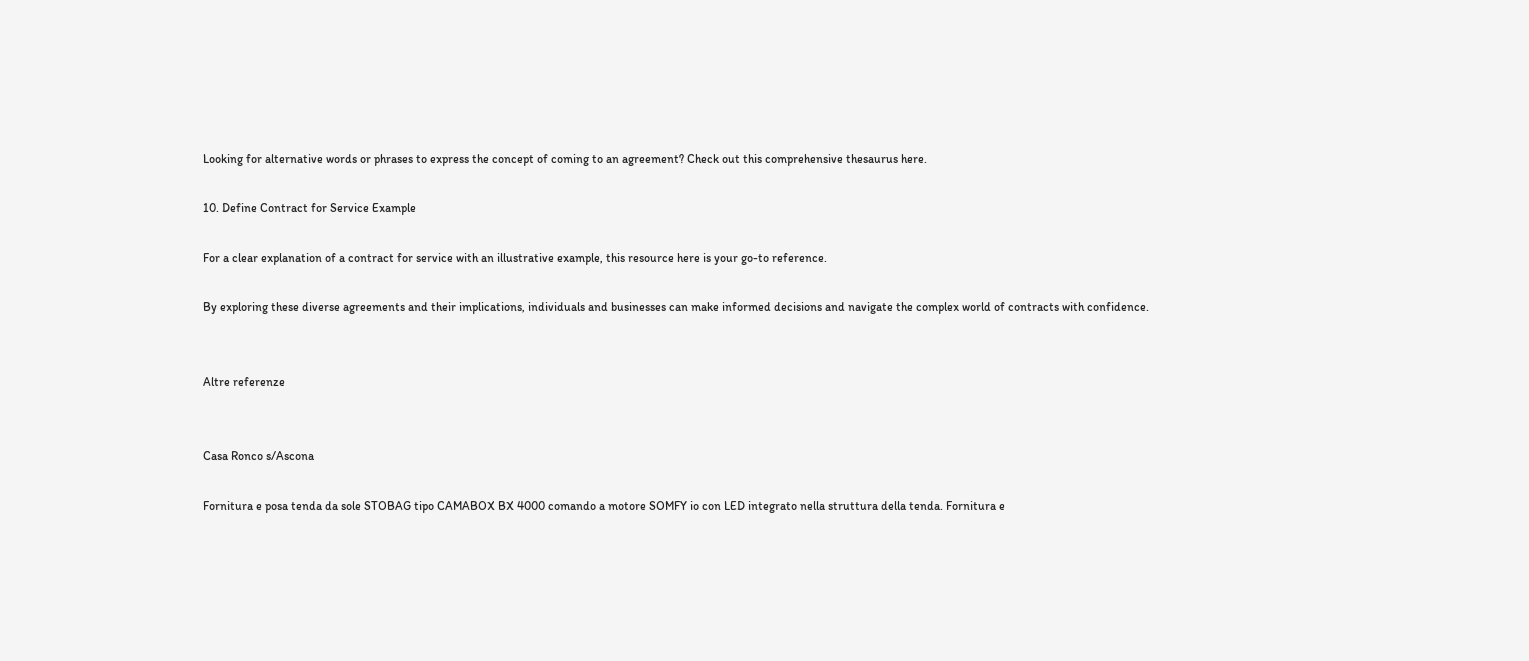Looking for alternative words or phrases to express the concept of coming to an agreement? Check out this comprehensive thesaurus here.

10. Define Contract for Service Example

For a clear explanation of a contract for service with an illustrative example, this resource here is your go-to reference.

By exploring these diverse agreements and their implications, individuals and businesses can make informed decisions and navigate the complex world of contracts with confidence.


Altre referenze


Casa Ronco s/Ascona

Fornitura e posa tenda da sole STOBAG tipo CAMABOX BX 4000 comando a motore SOMFY io con LED integrato nella struttura della tenda. Fornitura e